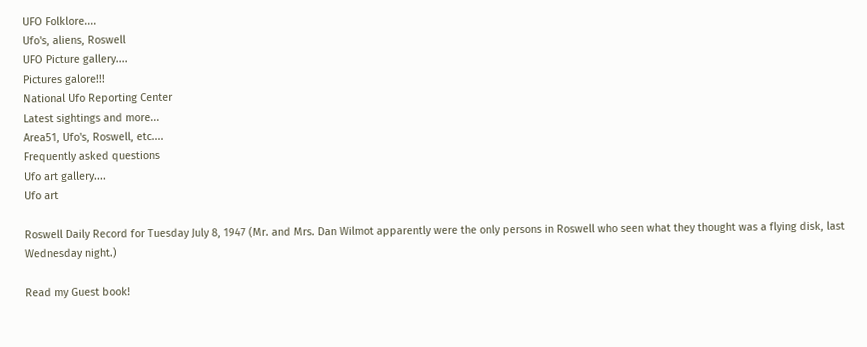UFO Folklore....
Ufo's, aliens, Roswell
UFO Picture gallery....
Pictures galore!!!
National Ufo Reporting Center
Latest sightings and more...
Area51, Ufo's, Roswell, etc....
Frequently asked questions
Ufo art gallery....
Ufo art

Roswell Daily Record for Tuesday July 8, 1947 (Mr. and Mrs. Dan Wilmot apparently were the only persons in Roswell who seen what they thought was a flying disk, last Wednesday night.)

Read my Guest book!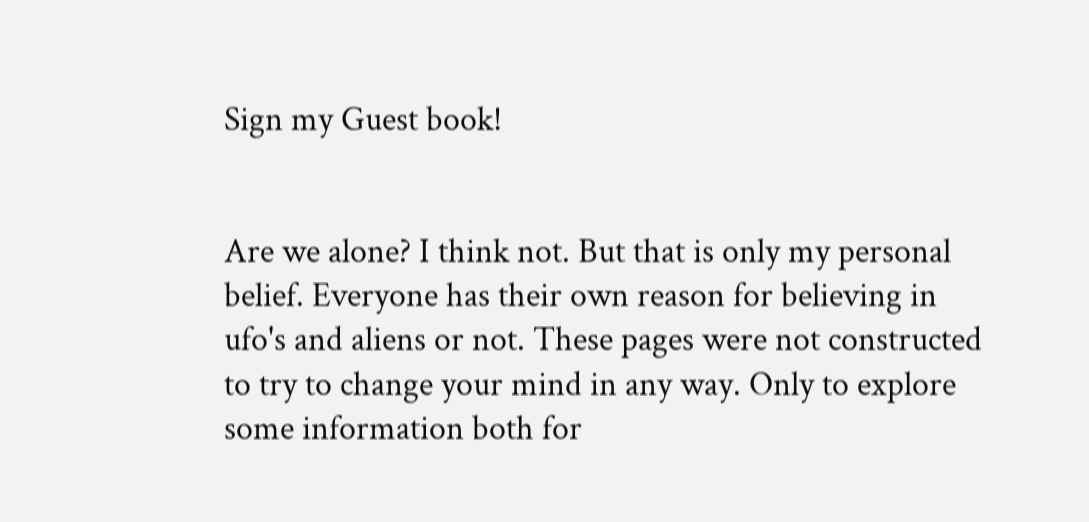Sign my Guest book!


Are we alone? I think not. But that is only my personal belief. Everyone has their own reason for believing in ufo's and aliens or not. These pages were not constructed to try to change your mind in any way. Only to explore some information both for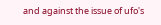and against the issue of ufo's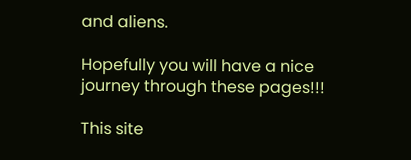and aliens.

Hopefully you will have a nice journey through these pages!!!

This site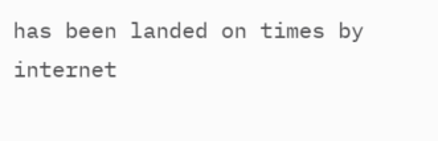has been landed on times by internet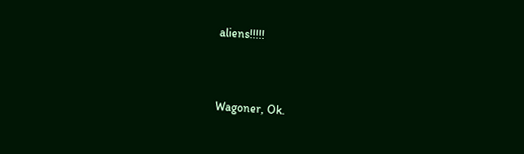aliens!!!!!


Wagoner, Ok.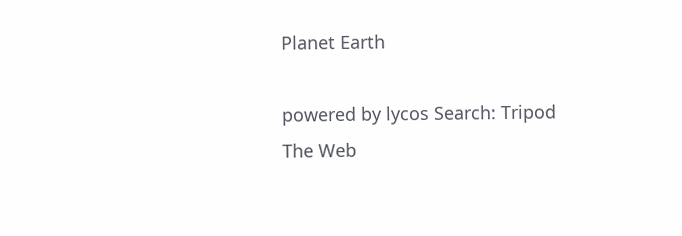Planet Earth

powered by lycos Search: Tripod The Web